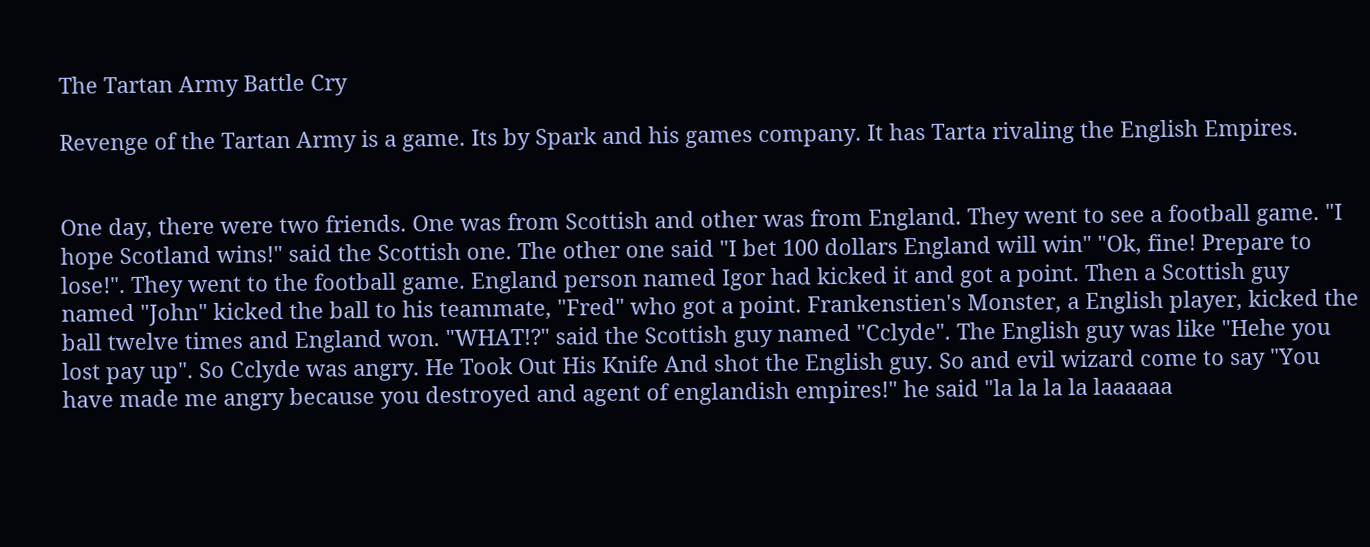The Tartan Army Battle Cry

Revenge of the Tartan Army is a game. Its by Spark and his games company. It has Tarta rivaling the English Empires.


One day, there were two friends. One was from Scottish and other was from England. They went to see a football game. "I hope Scotland wins!" said the Scottish one. The other one said "I bet 100 dollars England will win" "Ok, fine! Prepare to lose!". They went to the football game. England person named Igor had kicked it and got a point. Then a Scottish guy named "John" kicked the ball to his teammate, "Fred" who got a point. Frankenstien's Monster, a English player, kicked the ball twelve times and England won. "WHAT!?" said the Scottish guy named "Cclyde". The English guy was like "Hehe you lost pay up". So Cclyde was angry. He Took Out His Knife And shot the English guy. So and evil wizard come to say "You have made me angry because you destroyed and agent of englandish empires!" he said "la la la la laaaaaa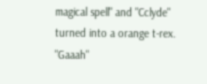magical spell" and "Cclyde" turned into a orange t-rex. "Gaaah"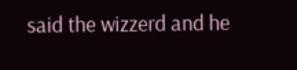said the wizzerd and he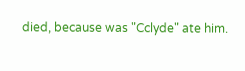died, because was "Cclyde" ate him.